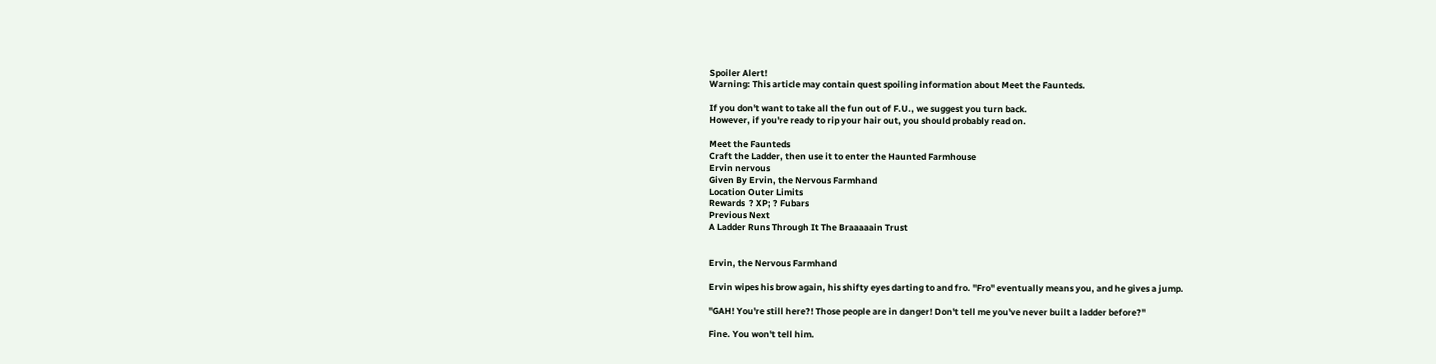Spoiler Alert!
Warning: This article may contain quest spoiling information about Meet the Faunteds.

If you don't want to take all the fun out of F.U., we suggest you turn back.
However, if you're ready to rip your hair out, you should probably read on.

Meet the Faunteds
Craft the Ladder, then use it to enter the Haunted Farmhouse
Ervin nervous
Given By Ervin, the Nervous Farmhand
Location Outer Limits
Rewards  ? XP; ? Fubars
Previous Next
A Ladder Runs Through It The Braaaaain Trust


Ervin, the Nervous Farmhand

Ervin wipes his brow again, his shifty eyes darting to and fro. "Fro" eventually means you, and he gives a jump.

"GAH! You're still here?! Those people are in danger! Don't tell me you've never built a ladder before?"

Fine. You won't tell him.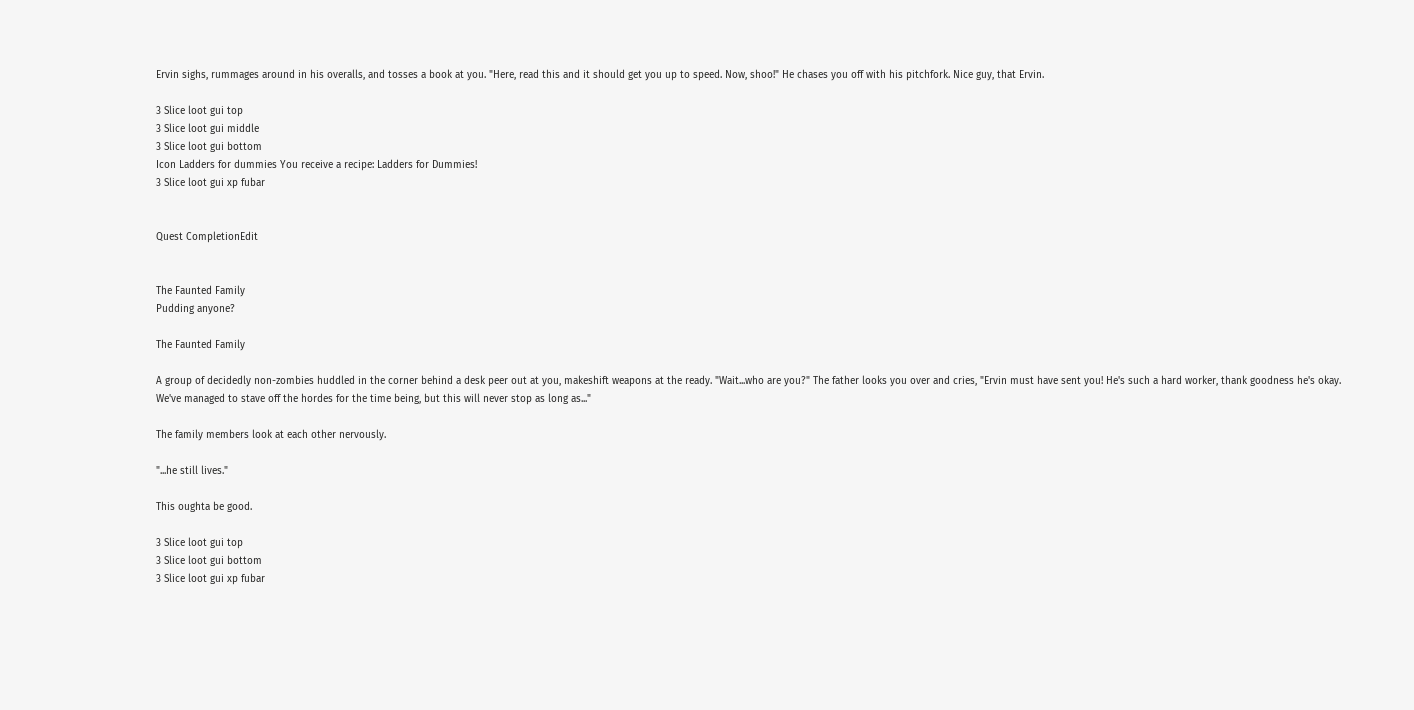Ervin sighs, rummages around in his overalls, and tosses a book at you. "Here, read this and it should get you up to speed. Now, shoo!" He chases you off with his pitchfork. Nice guy, that Ervin.

3 Slice loot gui top
3 Slice loot gui middle
3 Slice loot gui bottom
Icon Ladders for dummies You receive a recipe: Ladders for Dummies!
3 Slice loot gui xp fubar


Quest CompletionEdit


The Faunted Family
Pudding anyone?

The Faunted Family

A group of decidedly non-zombies huddled in the corner behind a desk peer out at you, makeshift weapons at the ready. "Wait...who are you?" The father looks you over and cries, "Ervin must have sent you! He's such a hard worker, thank goodness he's okay. We've managed to stave off the hordes for the time being, but this will never stop as long as..."

The family members look at each other nervously.

"...he still lives."

This oughta be good.

3 Slice loot gui top
3 Slice loot gui bottom
3 Slice loot gui xp fubar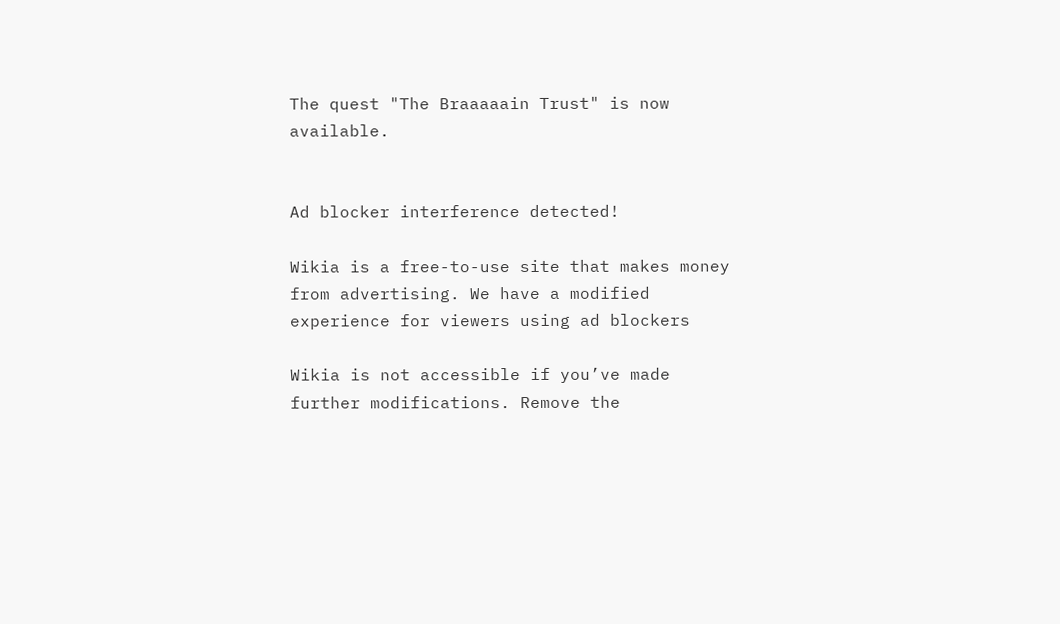The quest "The Braaaaain Trust" is now available.


Ad blocker interference detected!

Wikia is a free-to-use site that makes money from advertising. We have a modified experience for viewers using ad blockers

Wikia is not accessible if you’ve made further modifications. Remove the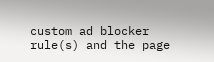custom ad blocker rule(s) and the page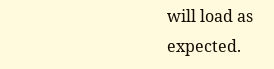will load as expected.